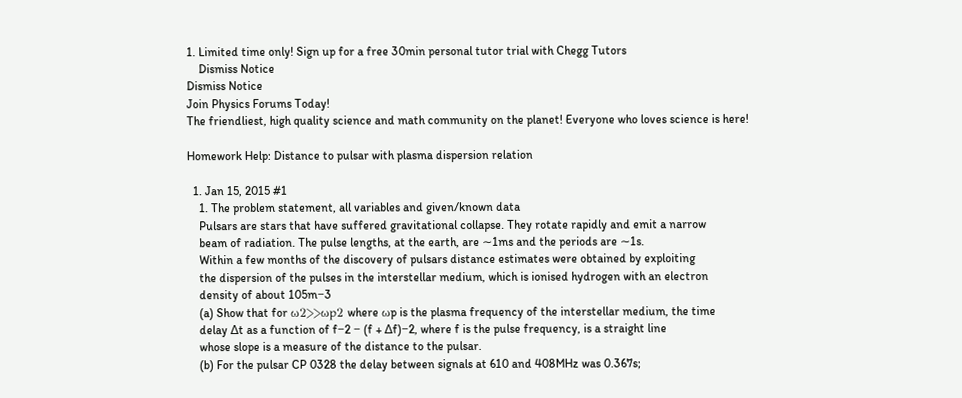1. Limited time only! Sign up for a free 30min personal tutor trial with Chegg Tutors
    Dismiss Notice
Dismiss Notice
Join Physics Forums Today!
The friendliest, high quality science and math community on the planet! Everyone who loves science is here!

Homework Help: Distance to pulsar with plasma dispersion relation

  1. Jan 15, 2015 #1
    1. The problem statement, all variables and given/known data
    Pulsars are stars that have suffered gravitational collapse. They rotate rapidly and emit a narrow
    beam of radiation. The pulse lengths, at the earth, are ∼1ms and the periods are ∼1s.
    Within a few months of the discovery of pulsars distance estimates were obtained by exploiting
    the dispersion of the pulses in the interstellar medium, which is ionised hydrogen with an electron
    density of about 105m−3
    (a) Show that for ω2>>ωp2 where ωp is the plasma frequency of the interstellar medium, the time
    delay ∆t as a function of f−2 − (f + ∆f)−2, where f is the pulse frequency, is a straight line
    whose slope is a measure of the distance to the pulsar.
    (b) For the pulsar CP 0328 the delay between signals at 610 and 408MHz was 0.367s;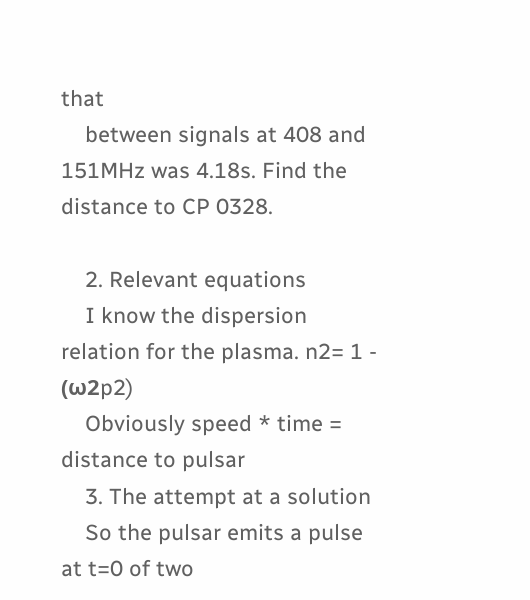that
    between signals at 408 and 151MHz was 4.18s. Find the distance to CP 0328.

    2. Relevant equations
    I know the dispersion relation for the plasma. n2= 1 - (ω2p2)
    Obviously speed * time = distance to pulsar
    3. The attempt at a solution
    So the pulsar emits a pulse at t=0 of two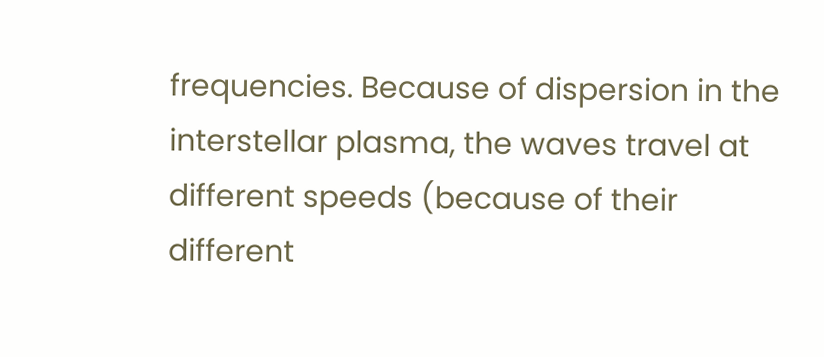frequencies. Because of dispersion in the interstellar plasma, the waves travel at different speeds (because of their different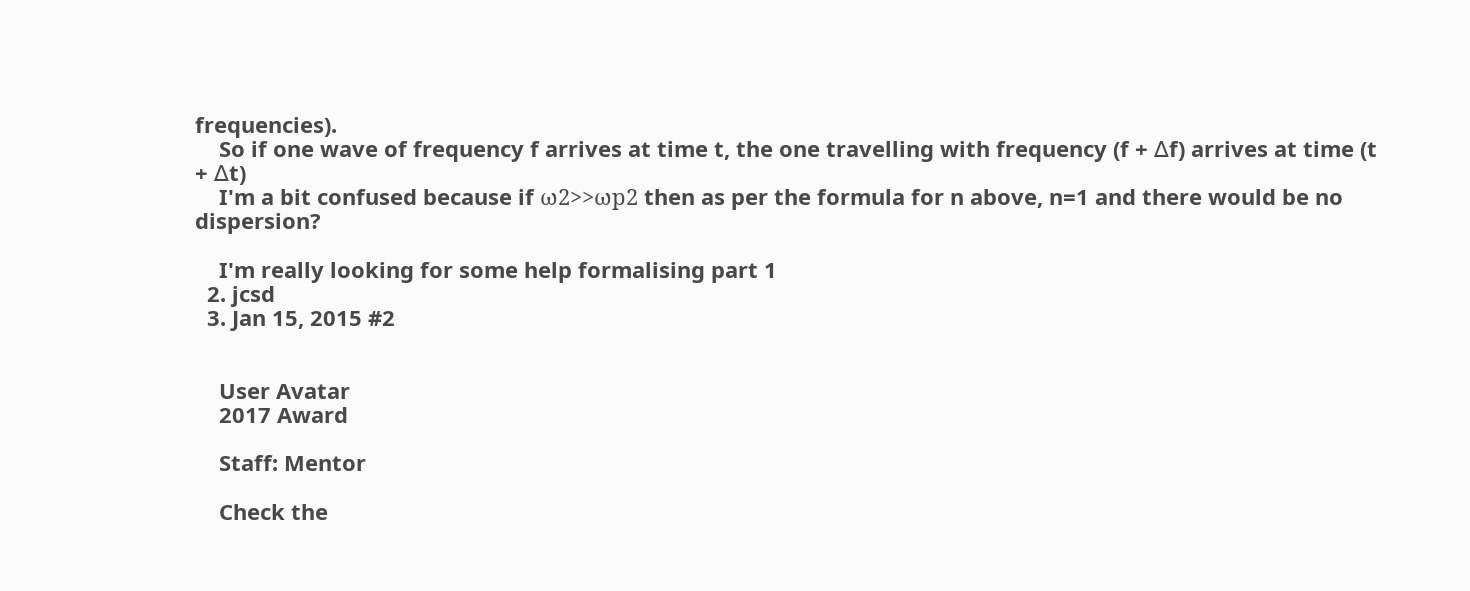frequencies).
    So if one wave of frequency f arrives at time t, the one travelling with frequency (f + ∆f) arrives at time (t + ∆t)
    I'm a bit confused because if ω2>>ωp2 then as per the formula for n above, n=1 and there would be no dispersion?

    I'm really looking for some help formalising part 1
  2. jcsd
  3. Jan 15, 2015 #2


    User Avatar
    2017 Award

    Staff: Mentor

    Check the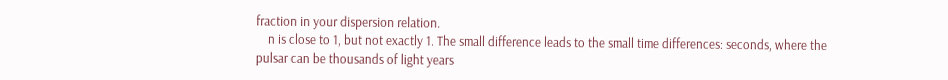fraction in your dispersion relation.
    n is close to 1, but not exactly 1. The small difference leads to the small time differences: seconds, where the pulsar can be thousands of light years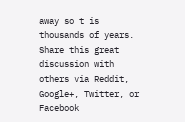away so t is thousands of years.
Share this great discussion with others via Reddit, Google+, Twitter, or Facebook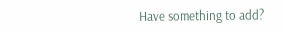Have something to add?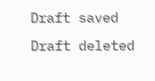Draft saved Draft deleted